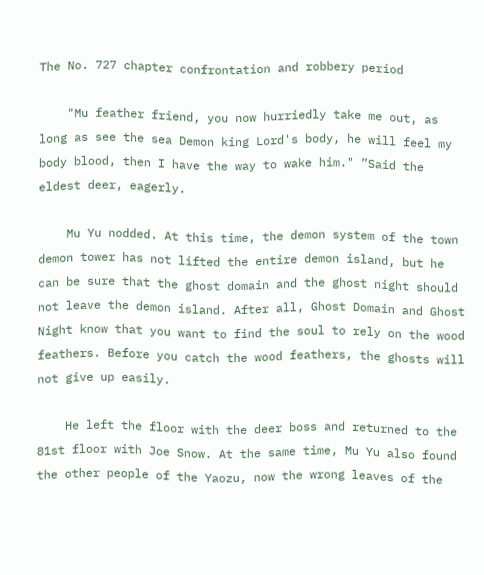The No. 727 chapter confrontation and robbery period

    "Mu feather friend, you now hurriedly take me out, as long as see the sea Demon king Lord's body, he will feel my body blood, then I have the way to wake him." ”Said the eldest deer, eagerly.

    Mu Yu nodded. At this time, the demon system of the town demon tower has not lifted the entire demon island, but he can be sure that the ghost domain and the ghost night should not leave the demon island. After all, Ghost Domain and Ghost Night know that you want to find the soul to rely on the wood feathers. Before you catch the wood feathers, the ghosts will not give up easily.

    He left the floor with the deer boss and returned to the 81st floor with Joe Snow. At the same time, Mu Yu also found the other people of the Yaozu, now the wrong leaves of the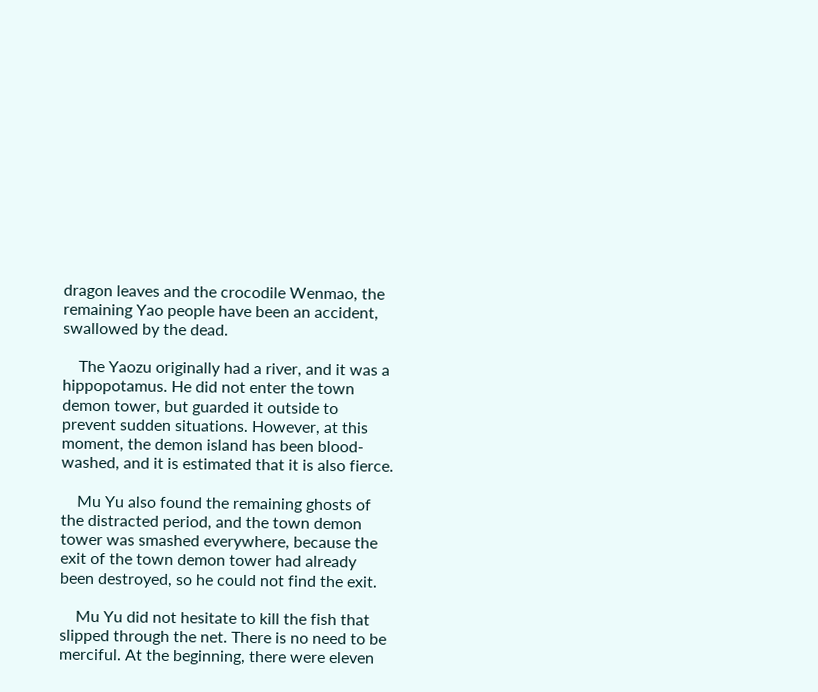dragon leaves and the crocodile Wenmao, the remaining Yao people have been an accident, swallowed by the dead.

    The Yaozu originally had a river, and it was a hippopotamus. He did not enter the town demon tower, but guarded it outside to prevent sudden situations. However, at this moment, the demon island has been blood-washed, and it is estimated that it is also fierce.

    Mu Yu also found the remaining ghosts of the distracted period, and the town demon tower was smashed everywhere, because the exit of the town demon tower had already been destroyed, so he could not find the exit.

    Mu Yu did not hesitate to kill the fish that slipped through the net. There is no need to be merciful. At the beginning, there were eleven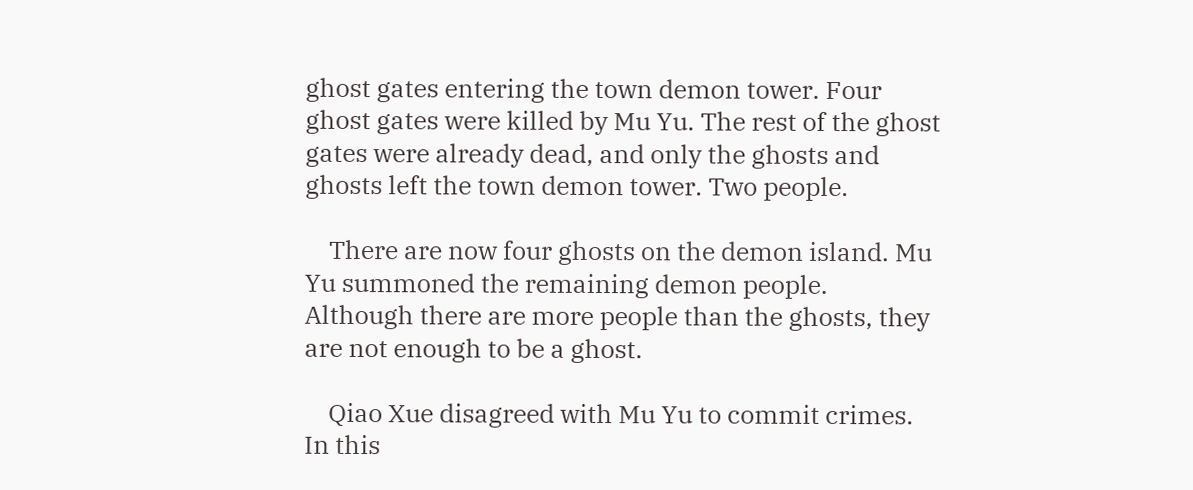ghost gates entering the town demon tower. Four ghost gates were killed by Mu Yu. The rest of the ghost gates were already dead, and only the ghosts and ghosts left the town demon tower. Two people.

    There are now four ghosts on the demon island. Mu Yu summoned the remaining demon people. Although there are more people than the ghosts, they are not enough to be a ghost.

    Qiao Xue disagreed with Mu Yu to commit crimes. In this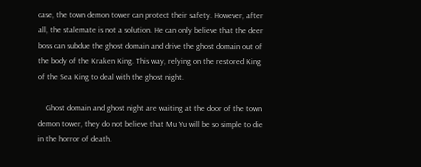case, the town demon tower can protect their safety. However, after all, the stalemate is not a solution. He can only believe that the deer boss can subdue the ghost domain and drive the ghost domain out of the body of the Kraken King. This way, relying on the restored King of the Sea King to deal with the ghost night.

    Ghost domain and ghost night are waiting at the door of the town demon tower, they do not believe that Mu Yu will be so simple to die in the horror of death.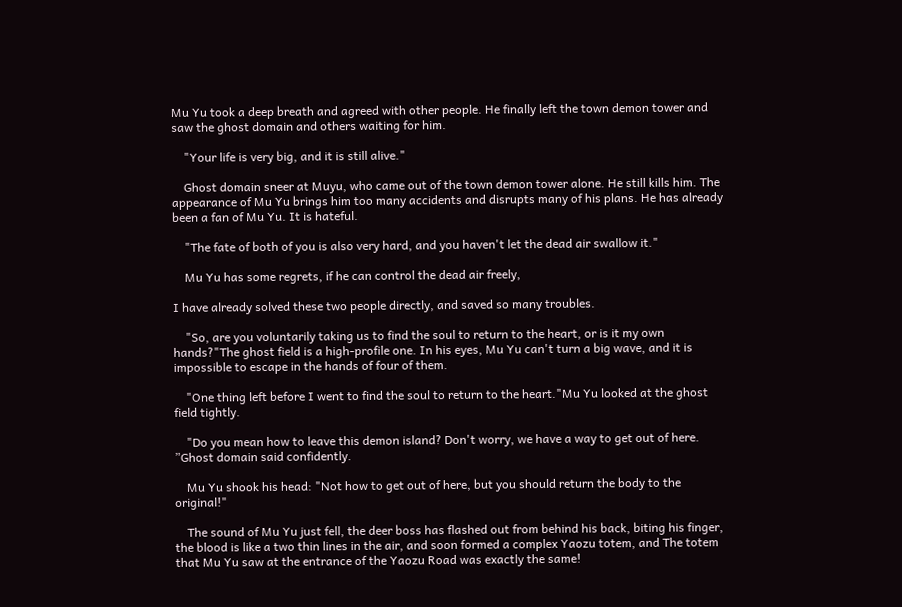Mu Yu took a deep breath and agreed with other people. He finally left the town demon tower and saw the ghost domain and others waiting for him.

    "Your life is very big, and it is still alive."

    Ghost domain sneer at Muyu, who came out of the town demon tower alone. He still kills him. The appearance of Mu Yu brings him too many accidents and disrupts many of his plans. He has already been a fan of Mu Yu. It is hateful.

    "The fate of both of you is also very hard, and you haven't let the dead air swallow it."

    Mu Yu has some regrets, if he can control the dead air freely,

I have already solved these two people directly, and saved so many troubles.

    "So, are you voluntarily taking us to find the soul to return to the heart, or is it my own hands?"The ghost field is a high-profile one. In his eyes, Mu Yu can't turn a big wave, and it is impossible to escape in the hands of four of them.

    "One thing left before I went to find the soul to return to the heart."Mu Yu looked at the ghost field tightly.

    "Do you mean how to leave this demon island? Don't worry, we have a way to get out of here. ”Ghost domain said confidently.

    Mu Yu shook his head: "Not how to get out of here, but you should return the body to the original!"

    The sound of Mu Yu just fell, the deer boss has flashed out from behind his back, biting his finger, the blood is like a two thin lines in the air, and soon formed a complex Yaozu totem, and The totem that Mu Yu saw at the entrance of the Yaozu Road was exactly the same!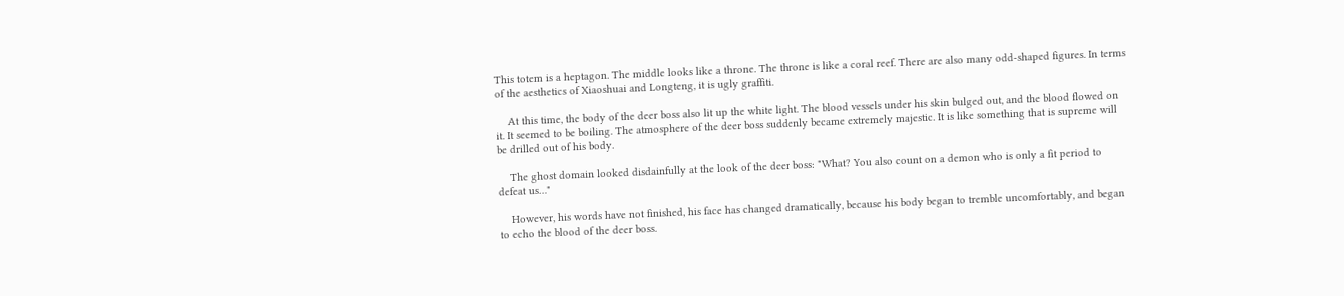This totem is a heptagon. The middle looks like a throne. The throne is like a coral reef. There are also many odd-shaped figures. In terms of the aesthetics of Xiaoshuai and Longteng, it is ugly graffiti.

    At this time, the body of the deer boss also lit up the white light. The blood vessels under his skin bulged out, and the blood flowed on it. It seemed to be boiling. The atmosphere of the deer boss suddenly became extremely majestic. It is like something that is supreme will be drilled out of his body.

    The ghost domain looked disdainfully at the look of the deer boss: "What? You also count on a demon who is only a fit period to defeat us…"

    However, his words have not finished, his face has changed dramatically, because his body began to tremble uncomfortably, and began to echo the blood of the deer boss.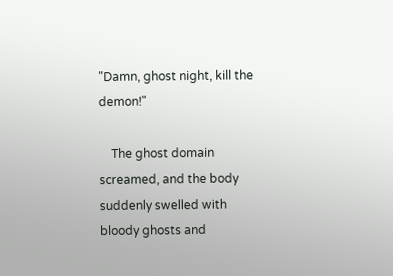"Damn, ghost night, kill the demon!"

    The ghost domain screamed, and the body suddenly swelled with bloody ghosts and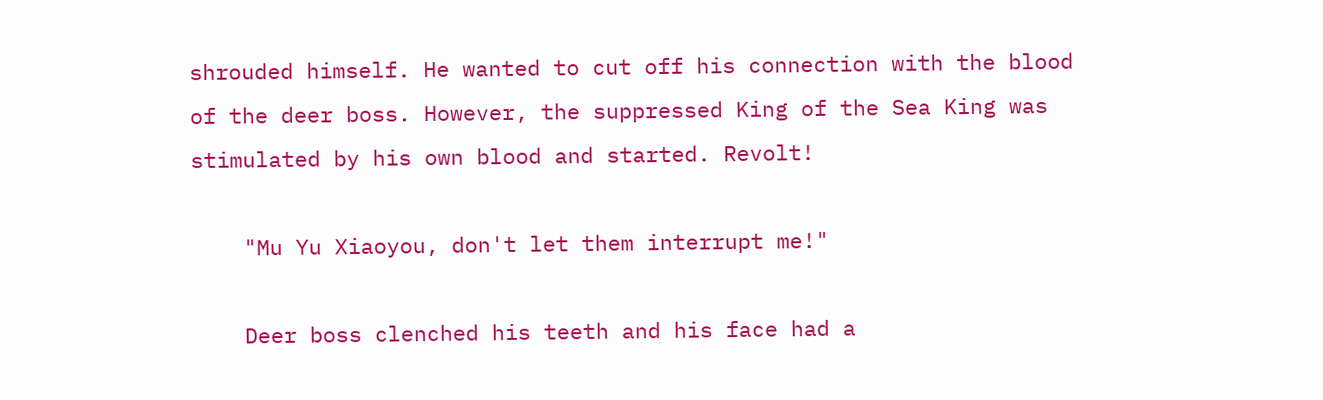shrouded himself. He wanted to cut off his connection with the blood of the deer boss. However, the suppressed King of the Sea King was stimulated by his own blood and started. Revolt!

    "Mu Yu Xiaoyou, don't let them interrupt me!"

    Deer boss clenched his teeth and his face had a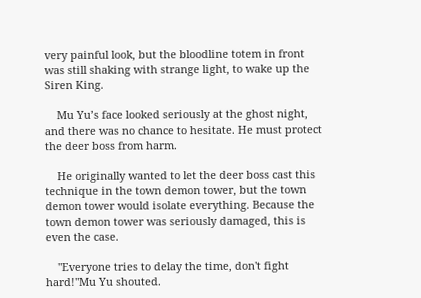very painful look, but the bloodline totem in front was still shaking with strange light, to wake up the Siren King.

    Mu Yu’s face looked seriously at the ghost night, and there was no chance to hesitate. He must protect the deer boss from harm.

    He originally wanted to let the deer boss cast this technique in the town demon tower, but the town demon tower would isolate everything. Because the town demon tower was seriously damaged, this is even the case.

    "Everyone tries to delay the time, don't fight hard!"Mu Yu shouted.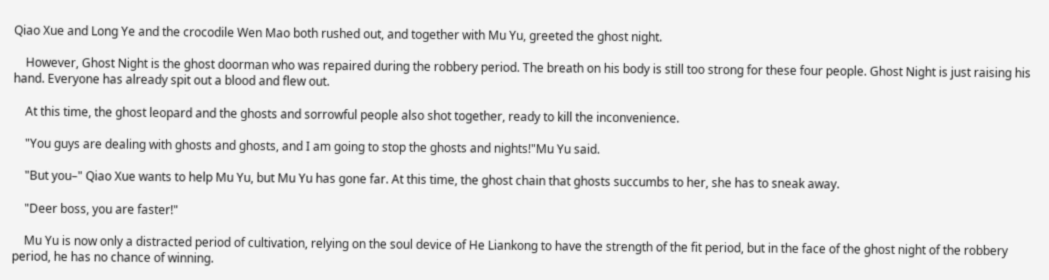Qiao Xue and Long Ye and the crocodile Wen Mao both rushed out, and together with Mu Yu, greeted the ghost night.

    However, Ghost Night is the ghost doorman who was repaired during the robbery period. The breath on his body is still too strong for these four people. Ghost Night is just raising his hand. Everyone has already spit out a blood and flew out.

    At this time, the ghost leopard and the ghosts and sorrowful people also shot together, ready to kill the inconvenience.

    "You guys are dealing with ghosts and ghosts, and I am going to stop the ghosts and nights!"Mu Yu said.

    "But you–" Qiao Xue wants to help Mu Yu, but Mu Yu has gone far. At this time, the ghost chain that ghosts succumbs to her, she has to sneak away.

    "Deer boss, you are faster!"

    Mu Yu is now only a distracted period of cultivation, relying on the soul device of He Liankong to have the strength of the fit period, but in the face of the ghost night of the robbery period, he has no chance of winning.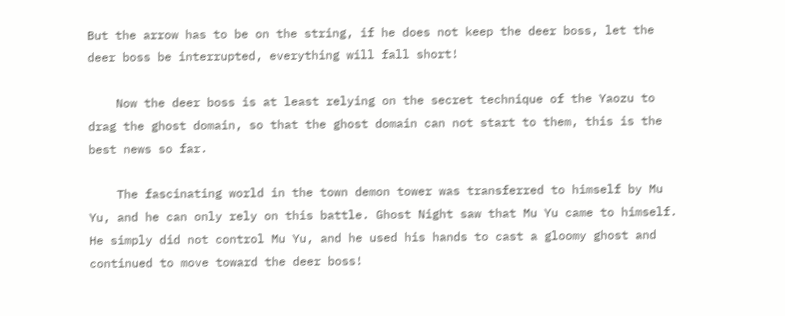But the arrow has to be on the string, if he does not keep the deer boss, let the deer boss be interrupted, everything will fall short!

    Now the deer boss is at least relying on the secret technique of the Yaozu to drag the ghost domain, so that the ghost domain can not start to them, this is the best news so far.

    The fascinating world in the town demon tower was transferred to himself by Mu Yu, and he can only rely on this battle. Ghost Night saw that Mu Yu came to himself. He simply did not control Mu Yu, and he used his hands to cast a gloomy ghost and continued to move toward the deer boss!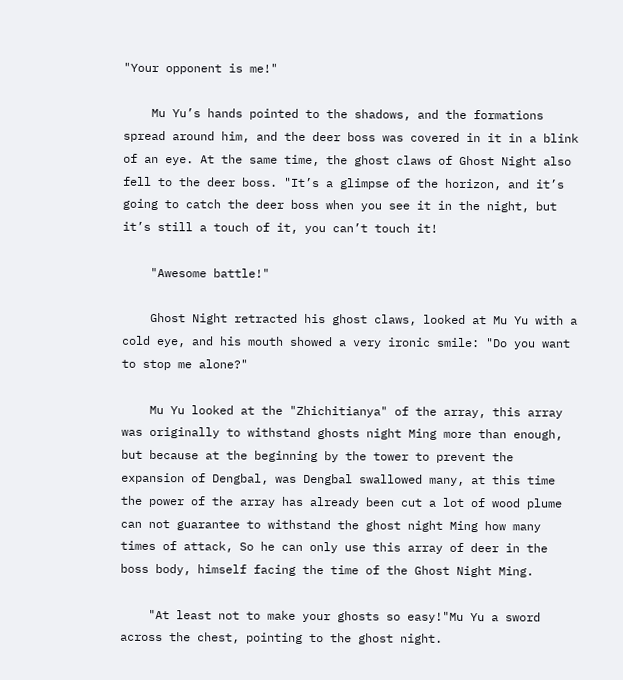"Your opponent is me!"

    Mu Yu’s hands pointed to the shadows, and the formations spread around him, and the deer boss was covered in it in a blink of an eye. At the same time, the ghost claws of Ghost Night also fell to the deer boss. "It’s a glimpse of the horizon, and it’s going to catch the deer boss when you see it in the night, but it’s still a touch of it, you can’t touch it!

    "Awesome battle!"

    Ghost Night retracted his ghost claws, looked at Mu Yu with a cold eye, and his mouth showed a very ironic smile: "Do you want to stop me alone?"

    Mu Yu looked at the "Zhichitianya" of the array, this array was originally to withstand ghosts night Ming more than enough, but because at the beginning by the tower to prevent the expansion of Dengbal, was Dengbal swallowed many, at this time the power of the array has already been cut a lot of wood plume can not guarantee to withstand the ghost night Ming how many times of attack, So he can only use this array of deer in the boss body, himself facing the time of the Ghost Night Ming.

    "At least not to make your ghosts so easy!"Mu Yu a sword across the chest, pointing to the ghost night.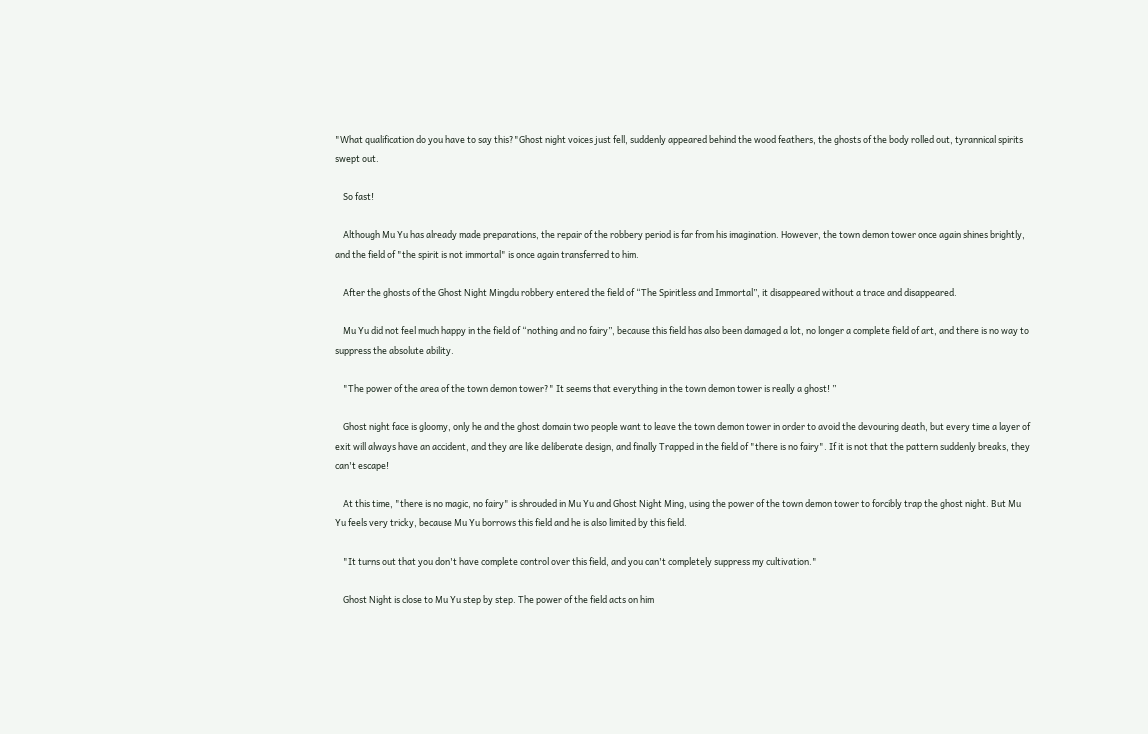"What qualification do you have to say this?"Ghost night voices just fell, suddenly appeared behind the wood feathers, the ghosts of the body rolled out, tyrannical spirits swept out.

    So fast!

    Although Mu Yu has already made preparations, the repair of the robbery period is far from his imagination. However, the town demon tower once again shines brightly, and the field of "the spirit is not immortal" is once again transferred to him.

    After the ghosts of the Ghost Night Mingdu robbery entered the field of “The Spiritless and Immortal”, it disappeared without a trace and disappeared.

    Mu Yu did not feel much happy in the field of “nothing and no fairy”, because this field has also been damaged a lot, no longer a complete field of art, and there is no way to suppress the absolute ability.

    "The power of the area of the town demon tower?" It seems that everything in the town demon tower is really a ghost! ”

    Ghost night face is gloomy, only he and the ghost domain two people want to leave the town demon tower in order to avoid the devouring death, but every time a layer of exit will always have an accident, and they are like deliberate design, and finally Trapped in the field of "there is no fairy". If it is not that the pattern suddenly breaks, they can't escape!

    At this time, "there is no magic, no fairy" is shrouded in Mu Yu and Ghost Night Ming, using the power of the town demon tower to forcibly trap the ghost night. But Mu Yu feels very tricky, because Mu Yu borrows this field and he is also limited by this field.

    "It turns out that you don't have complete control over this field, and you can't completely suppress my cultivation."

    Ghost Night is close to Mu Yu step by step. The power of the field acts on him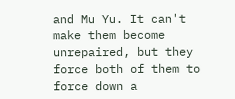and Mu Yu. It can't make them become unrepaired, but they force both of them to force down a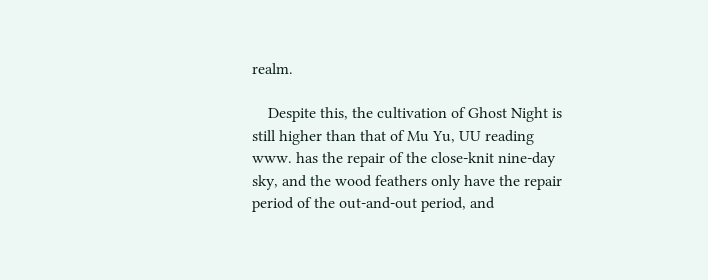realm.

    Despite this, the cultivation of Ghost Night is still higher than that of Mu Yu, UU reading www. has the repair of the close-knit nine-day sky, and the wood feathers only have the repair period of the out-and-out period, and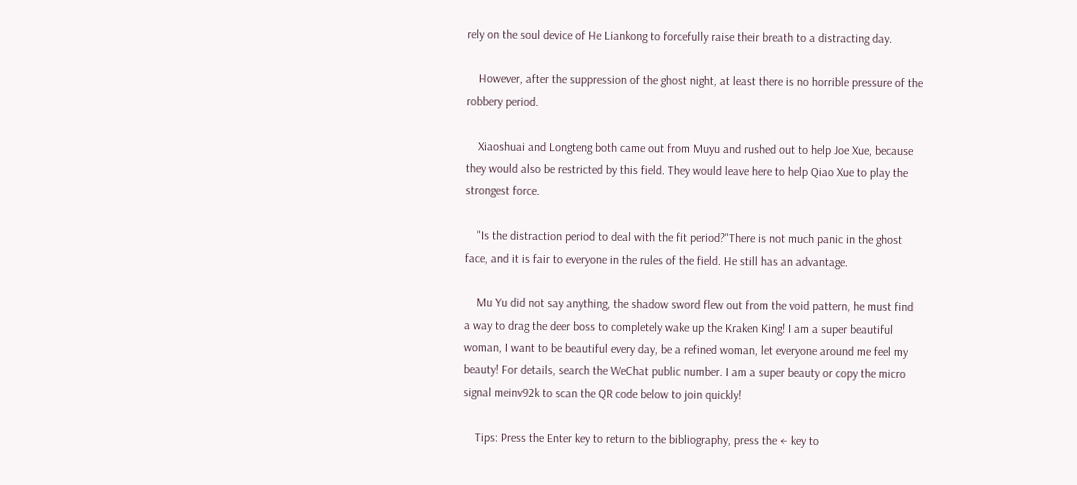rely on the soul device of He Liankong to forcefully raise their breath to a distracting day.

    However, after the suppression of the ghost night, at least there is no horrible pressure of the robbery period.

    Xiaoshuai and Longteng both came out from Muyu and rushed out to help Joe Xue, because they would also be restricted by this field. They would leave here to help Qiao Xue to play the strongest force.

    "Is the distraction period to deal with the fit period?"There is not much panic in the ghost face, and it is fair to everyone in the rules of the field. He still has an advantage.

    Mu Yu did not say anything, the shadow sword flew out from the void pattern, he must find a way to drag the deer boss to completely wake up the Kraken King! I am a super beautiful woman, I want to be beautiful every day, be a refined woman, let everyone around me feel my beauty! For details, search the WeChat public number. I am a super beauty or copy the micro signal meinv92k to scan the QR code below to join quickly!

    Tips: Press the Enter key to return to the bibliography, press the ← key to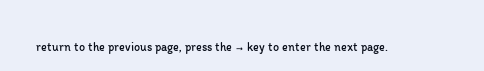return to the previous page, press the → key to enter the next page.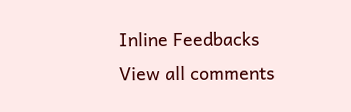Inline Feedbacks
View all comments